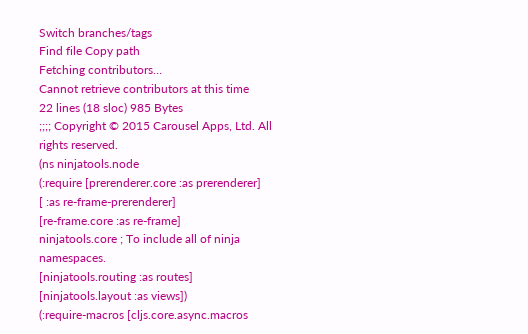Switch branches/tags
Find file Copy path
Fetching contributors…
Cannot retrieve contributors at this time
22 lines (18 sloc) 985 Bytes
;;;; Copyright © 2015 Carousel Apps, Ltd. All rights reserved.
(ns ninjatools.node
(:require [prerenderer.core :as prerenderer]
[ :as re-frame-prerenderer]
[re-frame.core :as re-frame]
ninjatools.core ; To include all of ninja namespaces.
[ninjatools.routing :as routes]
[ninjatools.layout :as views])
(:require-macros [cljs.core.async.macros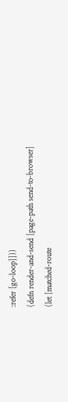:refer [go-loop]]))
(defn render-and-send [page-path send-to-browser]
(let [matched-route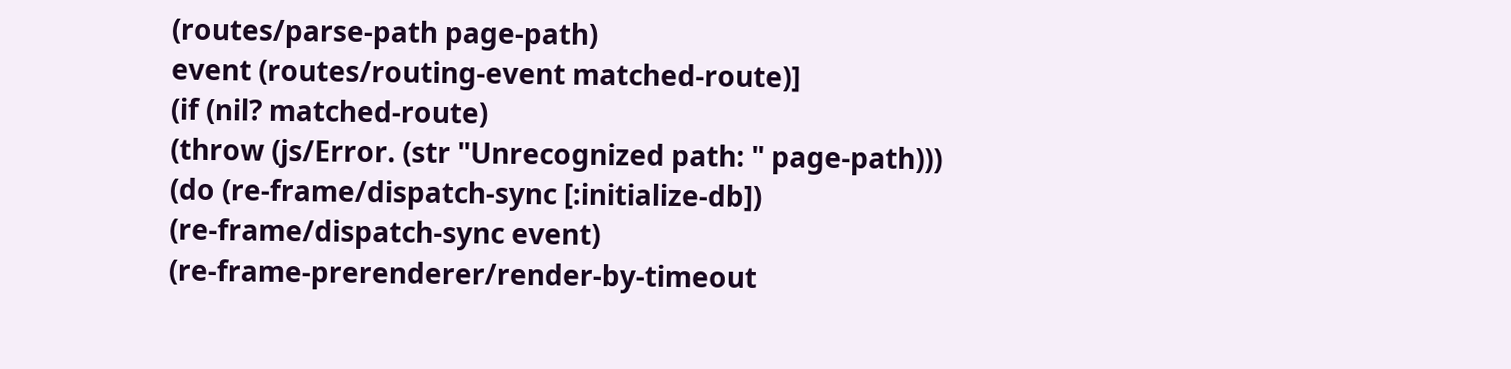(routes/parse-path page-path)
event (routes/routing-event matched-route)]
(if (nil? matched-route)
(throw (js/Error. (str "Unrecognized path: " page-path)))
(do (re-frame/dispatch-sync [:initialize-db])
(re-frame/dispatch-sync event)
(re-frame-prerenderer/render-by-timeout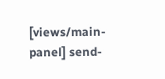[views/main-panel] send-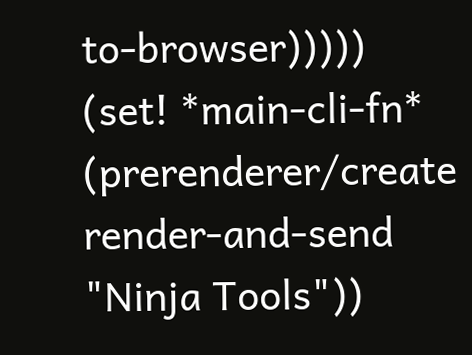to-browser)))))
(set! *main-cli-fn* (prerenderer/create render-and-send "Ninja Tools"))